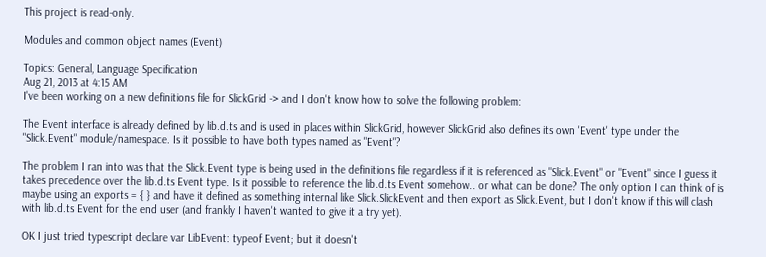This project is read-only.

Modules and common object names (Event)

Topics: General, Language Specification
Aug 21, 2013 at 4:15 AM
I've been working on a new definitions file for SlickGrid -> and I don't know how to solve the following problem:

The Event interface is already defined by lib.d.ts and is used in places within SlickGrid, however SlickGrid also defines its own 'Event' type under the "Slick.Event" module/namespace. Is it possible to have both types named as "Event"?

The problem I ran into was that the Slick.Event type is being used in the definitions file regardless if it is referenced as "Slick.Event" or "Event" since I guess it takes precedence over the lib.d.ts Event type. Is it possible to reference the lib.d.ts Event somehow.. or what can be done? The only option I can think of is maybe using an exports = { } and have it defined as something internal like Slick.SlickEvent and then export as Slick.Event, but I don't know if this will clash with lib.d.ts Event for the end user (and frankly I haven't wanted to give it a try yet).

OK I just tried typescript declare var LibEvent: typeof Event; but it doesn't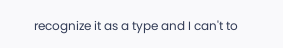recognize it as a type and I can't to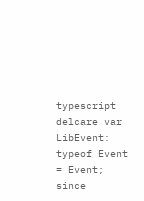typescript delcare var LibEvent: typeof Event = Event; since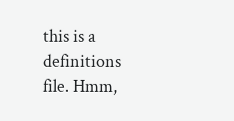this is a definitions file. Hmm,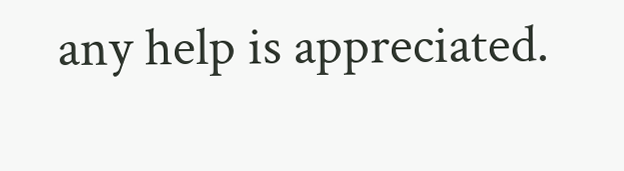any help is appreciated.